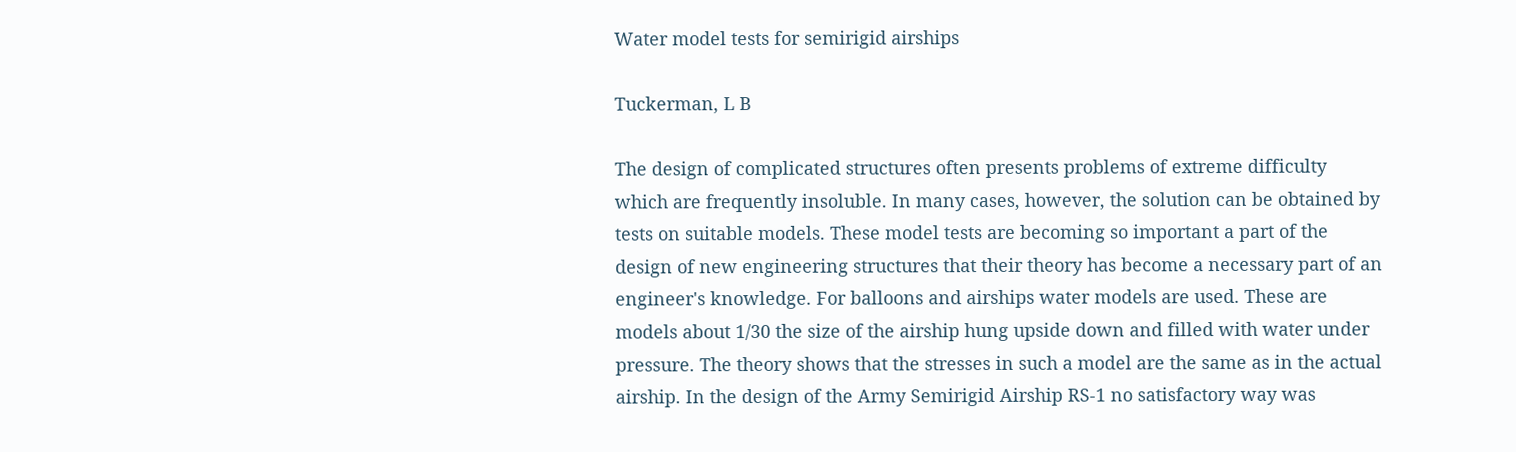Water model tests for semirigid airships

Tuckerman, L B

The design of complicated structures often presents problems of extreme difficulty which are frequently insoluble. In many cases, however, the solution can be obtained by tests on suitable models. These model tests are becoming so important a part of the design of new engineering structures that their theory has become a necessary part of an engineer's knowledge. For balloons and airships water models are used. These are models about 1/30 the size of the airship hung upside down and filled with water under pressure. The theory shows that the stresses in such a model are the same as in the actual airship. In the design of the Army Semirigid Airship RS-1 no satisfactory way was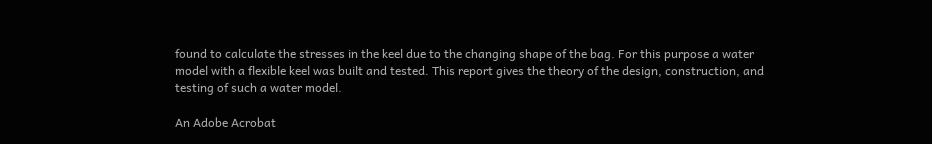found to calculate the stresses in the keel due to the changing shape of the bag. For this purpose a water model with a flexible keel was built and tested. This report gives the theory of the design, construction, and testing of such a water model.

An Adobe Acrobat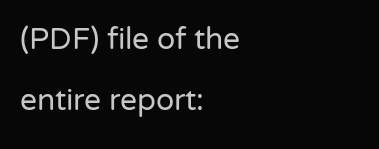(PDF) file of the entire report: